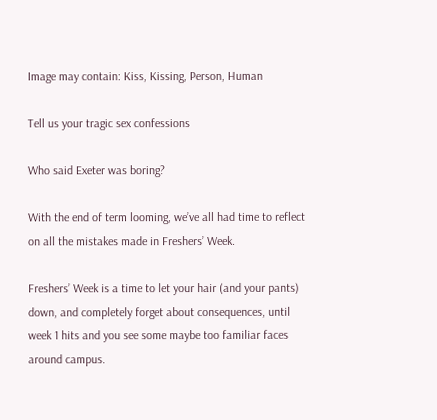Image may contain: Kiss, Kissing, Person, Human

Tell us your tragic sex confessions

Who said Exeter was boring?

With the end of term looming, we’ve all had time to reflect on all the mistakes made in Freshers’ Week.

Freshers’ Week is a time to let your hair (and your pants) down, and completely forget about consequences, until week 1 hits and you see some maybe too familiar faces around campus.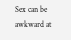Sex can be awkward at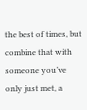the best of times, but combine that with someone you’ve only just met, a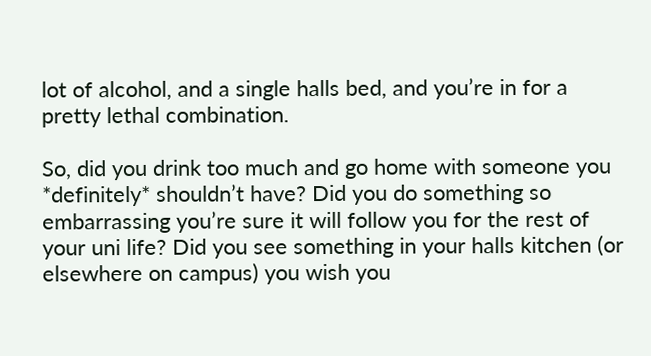lot of alcohol, and a single halls bed, and you’re in for a pretty lethal combination.

So, did you drink too much and go home with someone you *definitely* shouldn’t have? Did you do something so embarrassing you’re sure it will follow you for the rest of your uni life? Did you see something in your halls kitchen (or elsewhere on campus) you wish you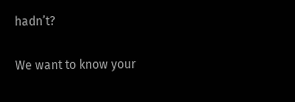hadn’t?

We want to know your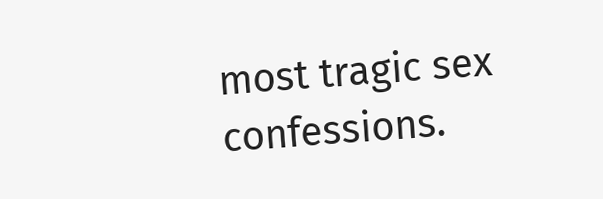most tragic sex confessions.